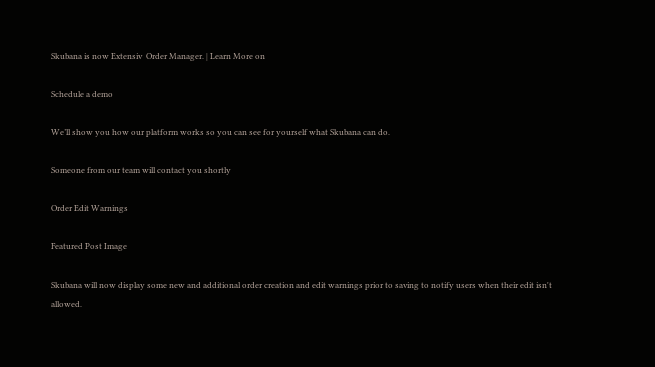Skubana is now Extensiv  Order Manager. | Learn More on

Schedule a demo

We’ll show you how our platform works so you can see for yourself what Skubana can do.

Someone from our team will contact you shortly

Order Edit Warnings

Featured Post Image

Skubana will now display some new and additional order creation and edit warnings prior to saving to notify users when their edit isn't allowed.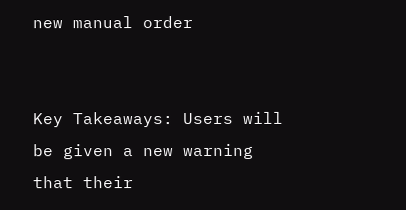new manual order


Key Takeaways: Users will be given a new warning that their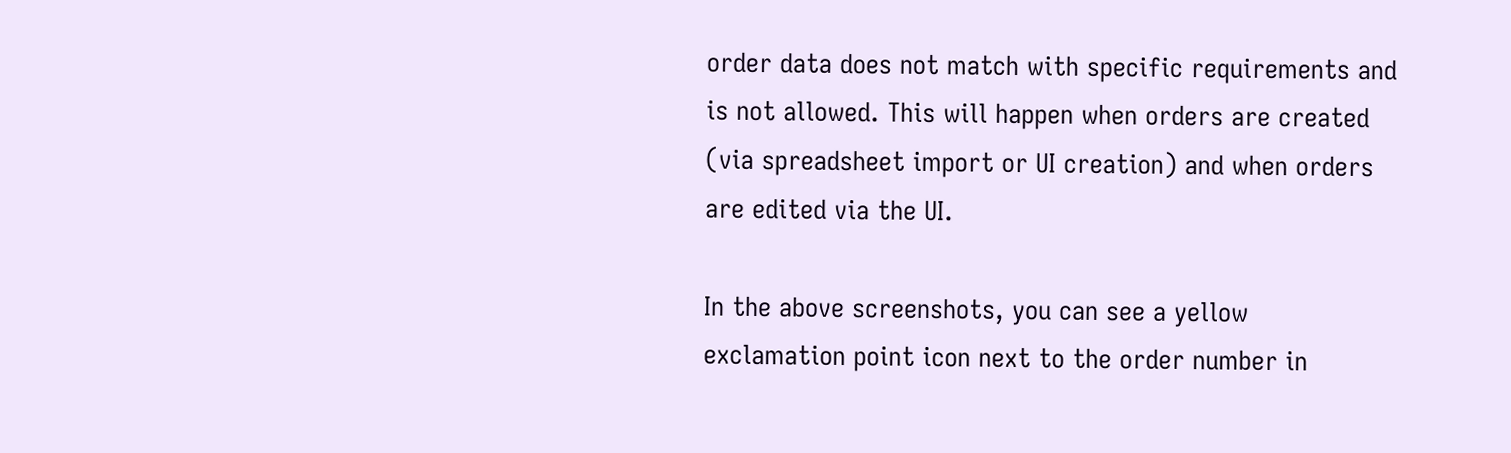order data does not match with specific requirements and is not allowed. This will happen when orders are created (via spreadsheet import or UI creation) and when orders are edited via the UI.

In the above screenshots, you can see a yellow exclamation point icon next to the order number in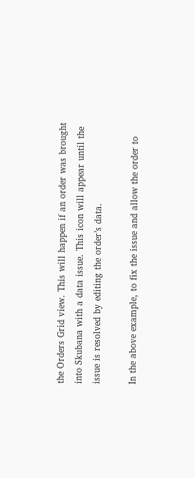the Orders Grid view. This will happen if an order was brought into Skubana with a data issue. This icon will appear until the issue is resolved by editing the order’s data.

In the above example, to fix the issue and allow the order to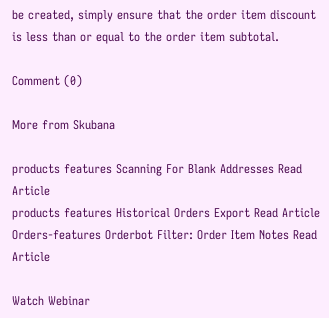be created, simply ensure that the order item discount is less than or equal to the order item subtotal.

Comment (0)

More from Skubana

products features Scanning For Blank Addresses Read Article
products features Historical Orders Export Read Article
Orders-features Orderbot Filter: Order Item Notes Read Article

Watch Webinar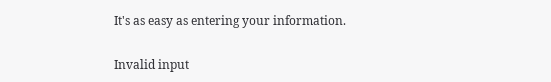It's as easy as entering your information.

Invalid input